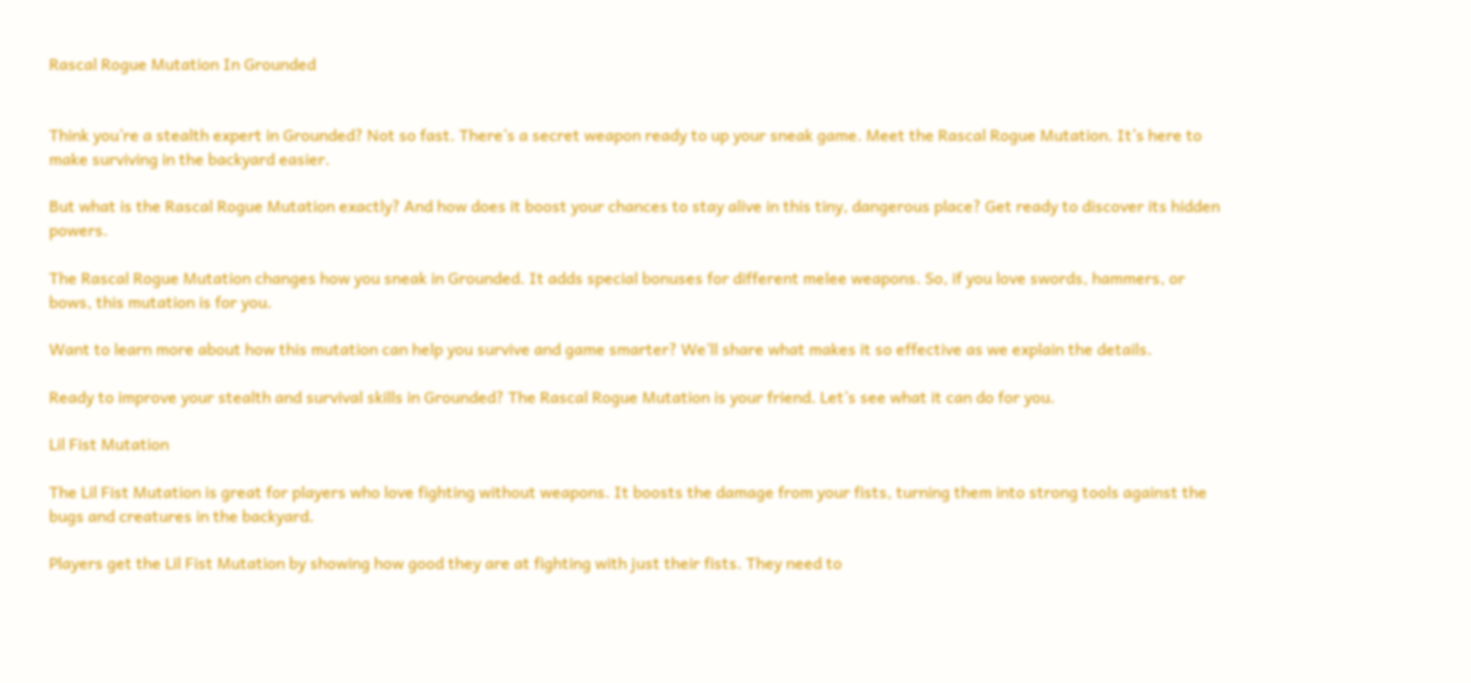Rascal Rogue Mutation In Grounded


Think you’re a stealth expert in Grounded? Not so fast. There’s a secret weapon ready to up your sneak game. Meet the Rascal Rogue Mutation. It’s here to make surviving in the backyard easier.

But what is the Rascal Rogue Mutation exactly? And how does it boost your chances to stay alive in this tiny, dangerous place? Get ready to discover its hidden powers.

The Rascal Rogue Mutation changes how you sneak in Grounded. It adds special bonuses for different melee weapons. So, if you love swords, hammers, or bows, this mutation is for you.

Want to learn more about how this mutation can help you survive and game smarter? We’ll share what makes it so effective as we explain the details.

Ready to improve your stealth and survival skills in Grounded? The Rascal Rogue Mutation is your friend. Let’s see what it can do for you.

Lil Fist Mutation

The Lil Fist Mutation is great for players who love fighting without weapons. It boosts the damage from your fists, turning them into strong tools against the bugs and creatures in the backyard.

Players get the Lil Fist Mutation by showing how good they are at fighting with just their fists. They need to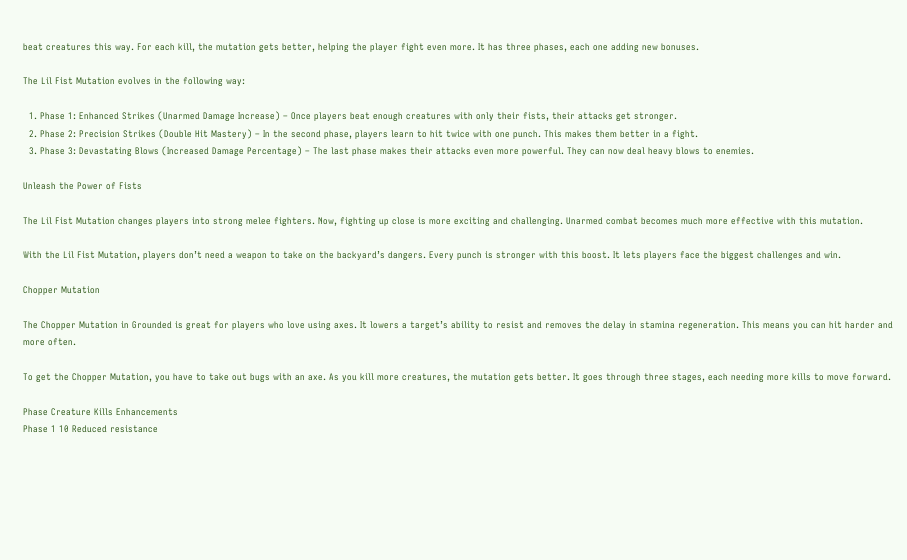beat creatures this way. For each kill, the mutation gets better, helping the player fight even more. It has three phases, each one adding new bonuses.

The Lil Fist Mutation evolves in the following way:

  1. Phase 1: Enhanced Strikes (Unarmed Damage Increase) – Once players beat enough creatures with only their fists, their attacks get stronger.
  2. Phase 2: Precision Strikes (Double Hit Mastery) – In the second phase, players learn to hit twice with one punch. This makes them better in a fight.
  3. Phase 3: Devastating Blows (Increased Damage Percentage) – The last phase makes their attacks even more powerful. They can now deal heavy blows to enemies.

Unleash the Power of Fists

The Lil Fist Mutation changes players into strong melee fighters. Now, fighting up close is more exciting and challenging. Unarmed combat becomes much more effective with this mutation.

With the Lil Fist Mutation, players don’t need a weapon to take on the backyard’s dangers. Every punch is stronger with this boost. It lets players face the biggest challenges and win.

Chopper Mutation

The Chopper Mutation in Grounded is great for players who love using axes. It lowers a target’s ability to resist and removes the delay in stamina regeneration. This means you can hit harder and more often.

To get the Chopper Mutation, you have to take out bugs with an axe. As you kill more creatures, the mutation gets better. It goes through three stages, each needing more kills to move forward.

Phase Creature Kills Enhancements
Phase 1 10 Reduced resistance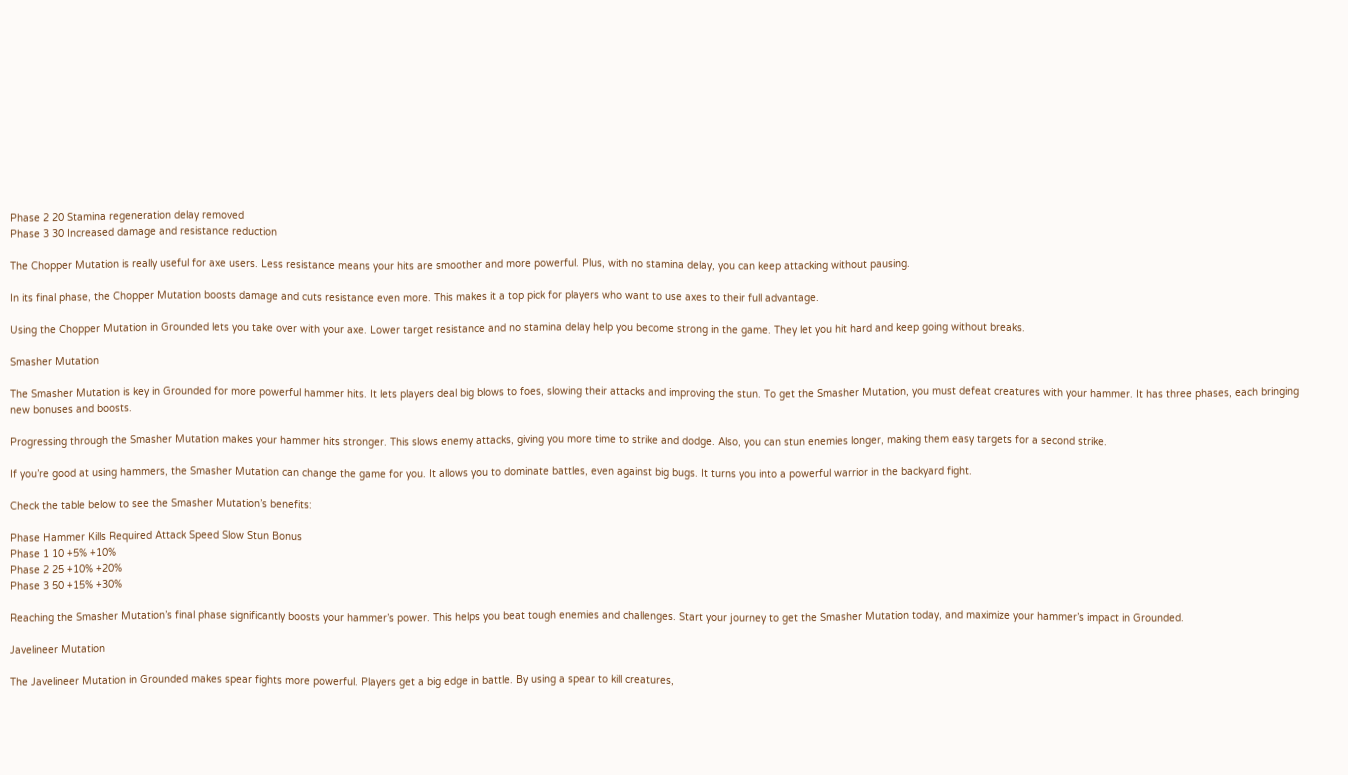Phase 2 20 Stamina regeneration delay removed
Phase 3 30 Increased damage and resistance reduction

The Chopper Mutation is really useful for axe users. Less resistance means your hits are smoother and more powerful. Plus, with no stamina delay, you can keep attacking without pausing.

In its final phase, the Chopper Mutation boosts damage and cuts resistance even more. This makes it a top pick for players who want to use axes to their full advantage.

Using the Chopper Mutation in Grounded lets you take over with your axe. Lower target resistance and no stamina delay help you become strong in the game. They let you hit hard and keep going without breaks.

Smasher Mutation

The Smasher Mutation is key in Grounded for more powerful hammer hits. It lets players deal big blows to foes, slowing their attacks and improving the stun. To get the Smasher Mutation, you must defeat creatures with your hammer. It has three phases, each bringing new bonuses and boosts.

Progressing through the Smasher Mutation makes your hammer hits stronger. This slows enemy attacks, giving you more time to strike and dodge. Also, you can stun enemies longer, making them easy targets for a second strike.

If you’re good at using hammers, the Smasher Mutation can change the game for you. It allows you to dominate battles, even against big bugs. It turns you into a powerful warrior in the backyard fight.

Check the table below to see the Smasher Mutation’s benefits:

Phase Hammer Kills Required Attack Speed Slow Stun Bonus
Phase 1 10 +5% +10%
Phase 2 25 +10% +20%
Phase 3 50 +15% +30%

Reaching the Smasher Mutation’s final phase significantly boosts your hammer’s power. This helps you beat tough enemies and challenges. Start your journey to get the Smasher Mutation today, and maximize your hammer’s impact in Grounded.

Javelineer Mutation

The Javelineer Mutation in Grounded makes spear fights more powerful. Players get a big edge in battle. By using a spear to kill creatures,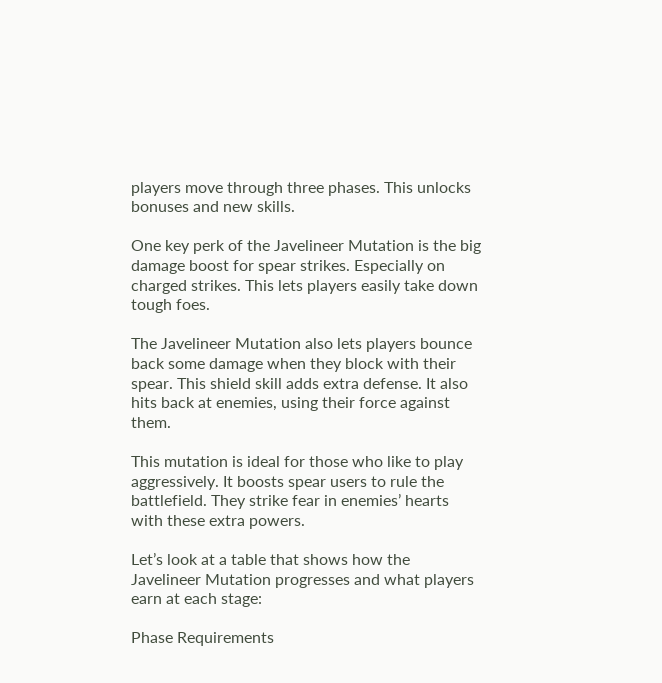players move through three phases. This unlocks bonuses and new skills.

One key perk of the Javelineer Mutation is the big damage boost for spear strikes. Especially on charged strikes. This lets players easily take down tough foes.

The Javelineer Mutation also lets players bounce back some damage when they block with their spear. This shield skill adds extra defense. It also hits back at enemies, using their force against them.

This mutation is ideal for those who like to play aggressively. It boosts spear users to rule the battlefield. They strike fear in enemies’ hearts with these extra powers.

Let’s look at a table that shows how the Javelineer Mutation progresses and what players earn at each stage:

Phase Requirements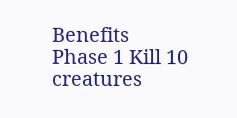Benefits
Phase 1 Kill 10 creatures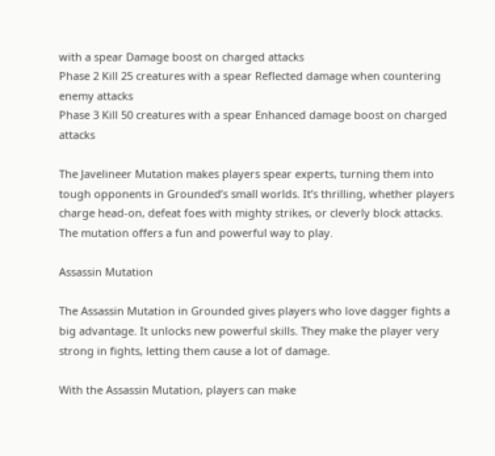with a spear Damage boost on charged attacks
Phase 2 Kill 25 creatures with a spear Reflected damage when countering enemy attacks
Phase 3 Kill 50 creatures with a spear Enhanced damage boost on charged attacks

The Javelineer Mutation makes players spear experts, turning them into tough opponents in Grounded’s small worlds. It’s thrilling, whether players charge head-on, defeat foes with mighty strikes, or cleverly block attacks. The mutation offers a fun and powerful way to play.

Assassin Mutation

The Assassin Mutation in Grounded gives players who love dagger fights a big advantage. It unlocks new powerful skills. They make the player very strong in fights, letting them cause a lot of damage.

With the Assassin Mutation, players can make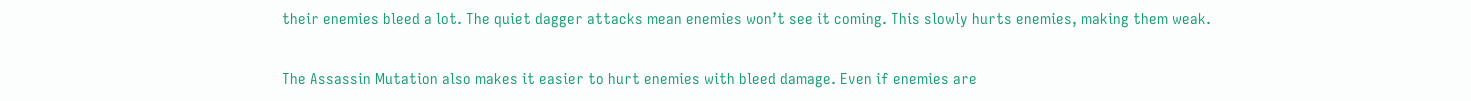their enemies bleed a lot. The quiet dagger attacks mean enemies won’t see it coming. This slowly hurts enemies, making them weak.

The Assassin Mutation also makes it easier to hurt enemies with bleed damage. Even if enemies are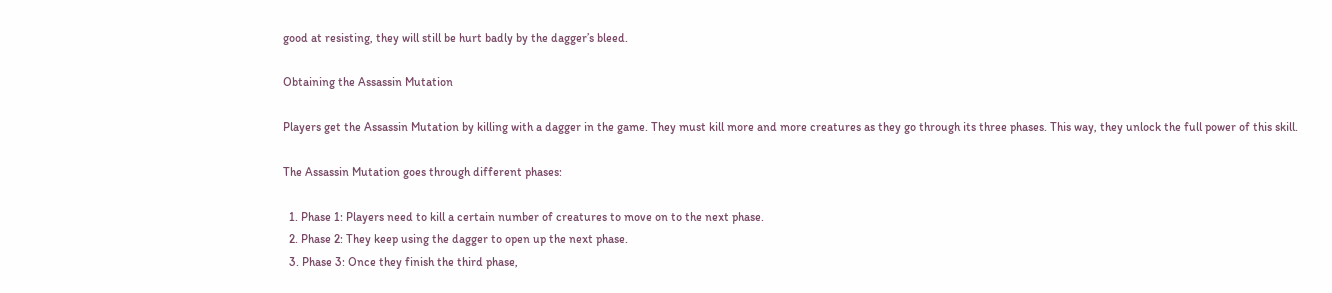good at resisting, they will still be hurt badly by the dagger’s bleed.

Obtaining the Assassin Mutation

Players get the Assassin Mutation by killing with a dagger in the game. They must kill more and more creatures as they go through its three phases. This way, they unlock the full power of this skill.

The Assassin Mutation goes through different phases:

  1. Phase 1: Players need to kill a certain number of creatures to move on to the next phase.
  2. Phase 2: They keep using the dagger to open up the next phase.
  3. Phase 3: Once they finish the third phase,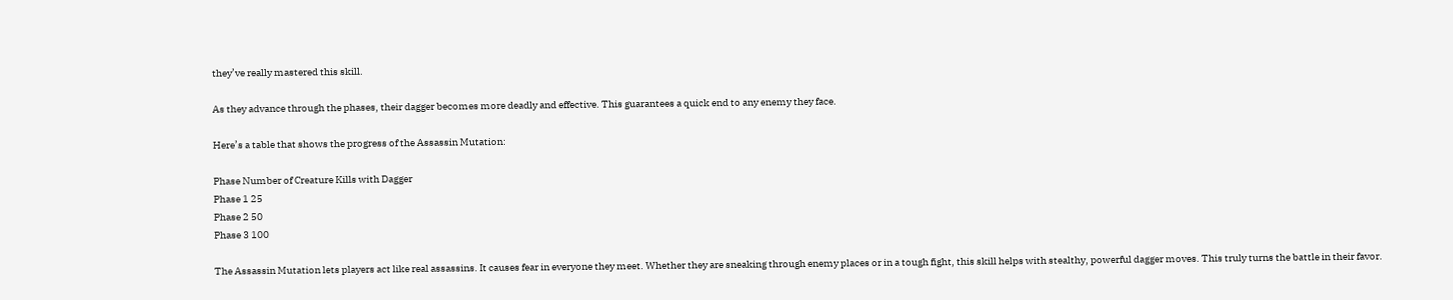they’ve really mastered this skill.

As they advance through the phases, their dagger becomes more deadly and effective. This guarantees a quick end to any enemy they face.

Here’s a table that shows the progress of the Assassin Mutation:

Phase Number of Creature Kills with Dagger
Phase 1 25
Phase 2 50
Phase 3 100

The Assassin Mutation lets players act like real assassins. It causes fear in everyone they meet. Whether they are sneaking through enemy places or in a tough fight, this skill helps with stealthy, powerful dagger moves. This truly turns the battle in their favor.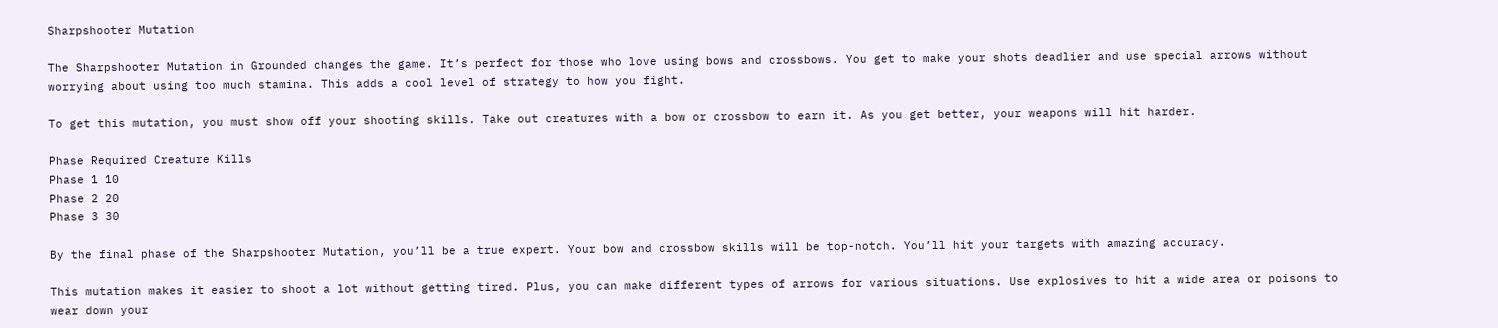Sharpshooter Mutation

The Sharpshooter Mutation in Grounded changes the game. It’s perfect for those who love using bows and crossbows. You get to make your shots deadlier and use special arrows without worrying about using too much stamina. This adds a cool level of strategy to how you fight.

To get this mutation, you must show off your shooting skills. Take out creatures with a bow or crossbow to earn it. As you get better, your weapons will hit harder.

Phase Required Creature Kills
Phase 1 10
Phase 2 20
Phase 3 30

By the final phase of the Sharpshooter Mutation, you’ll be a true expert. Your bow and crossbow skills will be top-notch. You’ll hit your targets with amazing accuracy.

This mutation makes it easier to shoot a lot without getting tired. Plus, you can make different types of arrows for various situations. Use explosives to hit a wide area or poisons to wear down your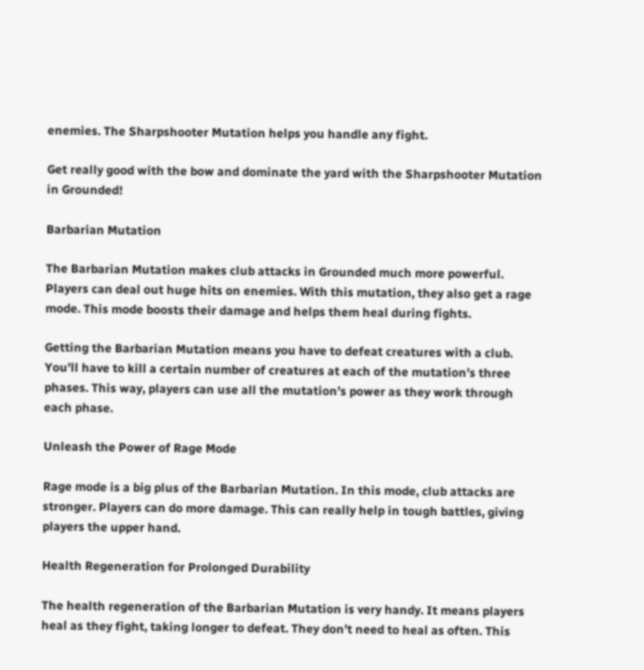enemies. The Sharpshooter Mutation helps you handle any fight.

Get really good with the bow and dominate the yard with the Sharpshooter Mutation in Grounded!

Barbarian Mutation

The Barbarian Mutation makes club attacks in Grounded much more powerful. Players can deal out huge hits on enemies. With this mutation, they also get a rage mode. This mode boosts their damage and helps them heal during fights.

Getting the Barbarian Mutation means you have to defeat creatures with a club. You’ll have to kill a certain number of creatures at each of the mutation’s three phases. This way, players can use all the mutation’s power as they work through each phase.

Unleash the Power of Rage Mode

Rage mode is a big plus of the Barbarian Mutation. In this mode, club attacks are stronger. Players can do more damage. This can really help in tough battles, giving players the upper hand.

Health Regeneration for Prolonged Durability

The health regeneration of the Barbarian Mutation is very handy. It means players heal as they fight, taking longer to defeat. They don’t need to heal as often. This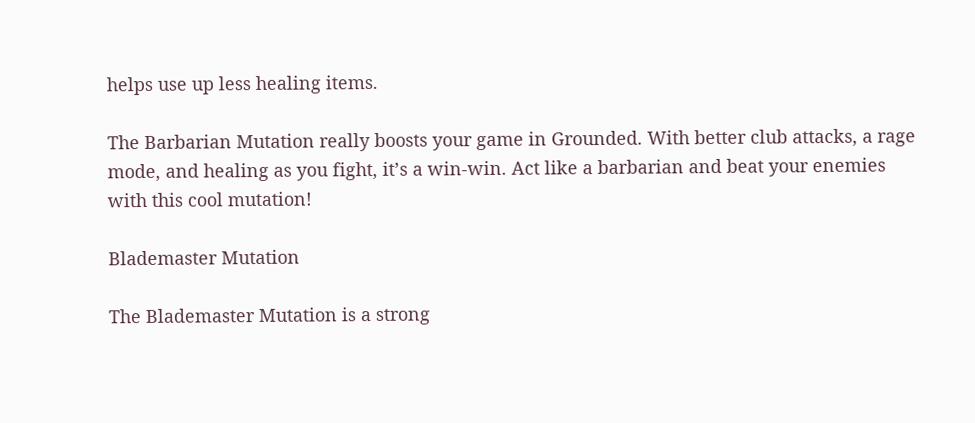helps use up less healing items.

The Barbarian Mutation really boosts your game in Grounded. With better club attacks, a rage mode, and healing as you fight, it’s a win-win. Act like a barbarian and beat your enemies with this cool mutation!

Blademaster Mutation

The Blademaster Mutation is a strong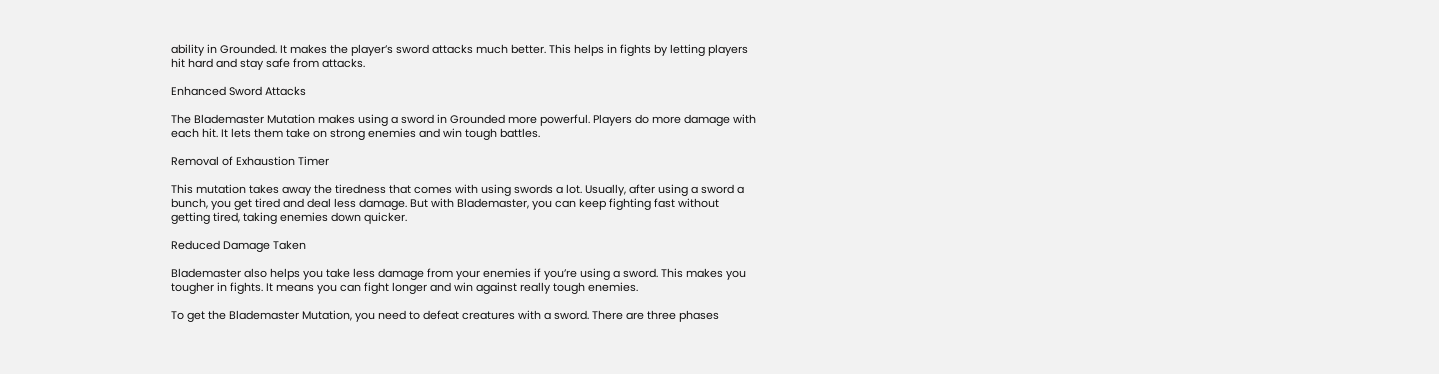ability in Grounded. It makes the player’s sword attacks much better. This helps in fights by letting players hit hard and stay safe from attacks.

Enhanced Sword Attacks

The Blademaster Mutation makes using a sword in Grounded more powerful. Players do more damage with each hit. It lets them take on strong enemies and win tough battles.

Removal of Exhaustion Timer

This mutation takes away the tiredness that comes with using swords a lot. Usually, after using a sword a bunch, you get tired and deal less damage. But with Blademaster, you can keep fighting fast without getting tired, taking enemies down quicker.

Reduced Damage Taken

Blademaster also helps you take less damage from your enemies if you’re using a sword. This makes you tougher in fights. It means you can fight longer and win against really tough enemies.

To get the Blademaster Mutation, you need to defeat creatures with a sword. There are three phases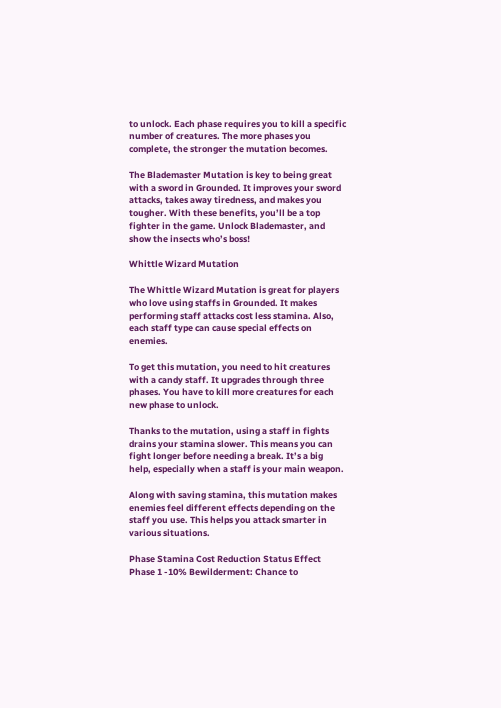to unlock. Each phase requires you to kill a specific number of creatures. The more phases you complete, the stronger the mutation becomes.

The Blademaster Mutation is key to being great with a sword in Grounded. It improves your sword attacks, takes away tiredness, and makes you tougher. With these benefits, you’ll be a top fighter in the game. Unlock Blademaster, and show the insects who’s boss!

Whittle Wizard Mutation

The Whittle Wizard Mutation is great for players who love using staffs in Grounded. It makes performing staff attacks cost less stamina. Also, each staff type can cause special effects on enemies.

To get this mutation, you need to hit creatures with a candy staff. It upgrades through three phases. You have to kill more creatures for each new phase to unlock.

Thanks to the mutation, using a staff in fights drains your stamina slower. This means you can fight longer before needing a break. It’s a big help, especially when a staff is your main weapon.

Along with saving stamina, this mutation makes enemies feel different effects depending on the staff you use. This helps you attack smarter in various situations.

Phase Stamina Cost Reduction Status Effect
Phase 1 -10% Bewilderment: Chance to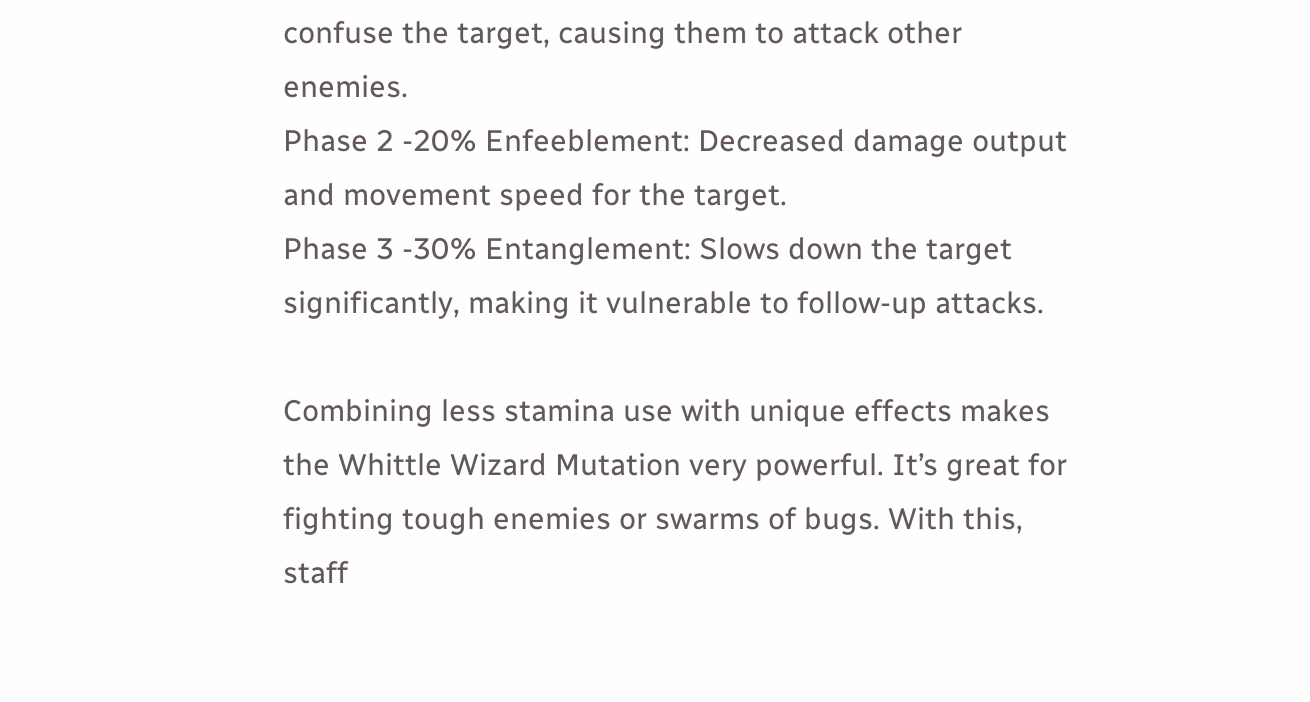confuse the target, causing them to attack other enemies.
Phase 2 -20% Enfeeblement: Decreased damage output and movement speed for the target.
Phase 3 -30% Entanglement: Slows down the target significantly, making it vulnerable to follow-up attacks.

Combining less stamina use with unique effects makes the Whittle Wizard Mutation very powerful. It’s great for fighting tough enemies or swarms of bugs. With this, staff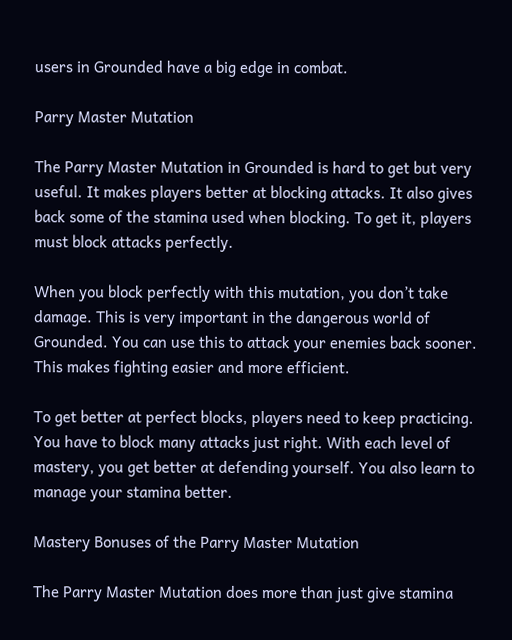users in Grounded have a big edge in combat.

Parry Master Mutation

The Parry Master Mutation in Grounded is hard to get but very useful. It makes players better at blocking attacks. It also gives back some of the stamina used when blocking. To get it, players must block attacks perfectly.

When you block perfectly with this mutation, you don’t take damage. This is very important in the dangerous world of Grounded. You can use this to attack your enemies back sooner. This makes fighting easier and more efficient.

To get better at perfect blocks, players need to keep practicing. You have to block many attacks just right. With each level of mastery, you get better at defending yourself. You also learn to manage your stamina better.

Mastery Bonuses of the Parry Master Mutation

The Parry Master Mutation does more than just give stamina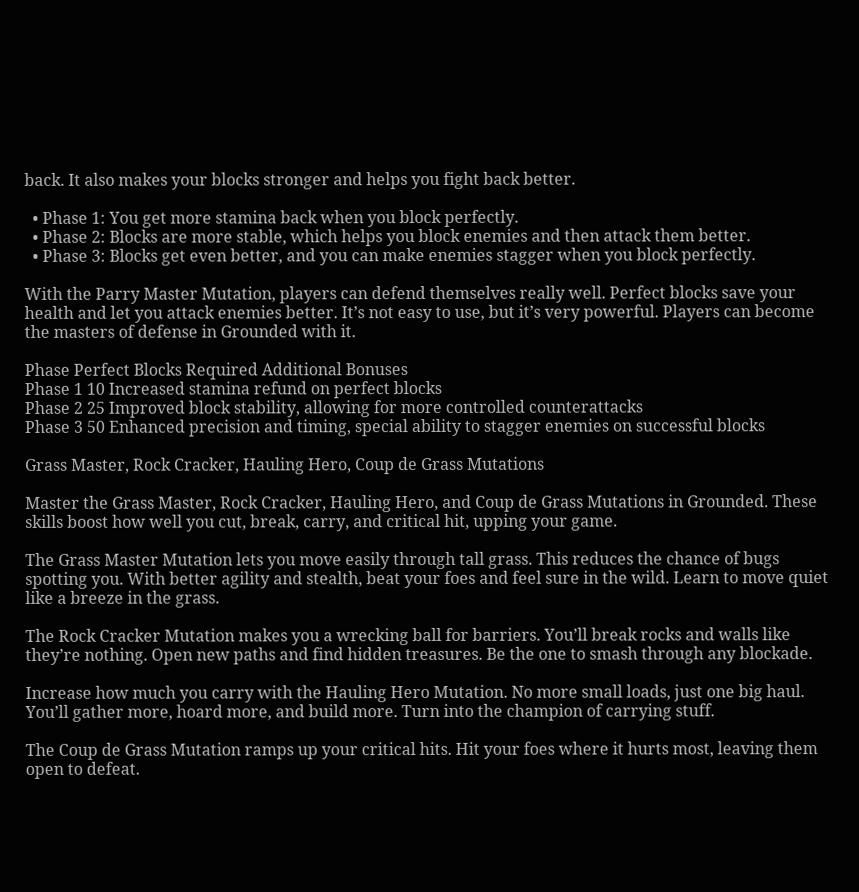back. It also makes your blocks stronger and helps you fight back better.

  • Phase 1: You get more stamina back when you block perfectly.
  • Phase 2: Blocks are more stable, which helps you block enemies and then attack them better.
  • Phase 3: Blocks get even better, and you can make enemies stagger when you block perfectly.

With the Parry Master Mutation, players can defend themselves really well. Perfect blocks save your health and let you attack enemies better. It’s not easy to use, but it’s very powerful. Players can become the masters of defense in Grounded with it.

Phase Perfect Blocks Required Additional Bonuses
Phase 1 10 Increased stamina refund on perfect blocks
Phase 2 25 Improved block stability, allowing for more controlled counterattacks
Phase 3 50 Enhanced precision and timing, special ability to stagger enemies on successful blocks

Grass Master, Rock Cracker, Hauling Hero, Coup de Grass Mutations

Master the Grass Master, Rock Cracker, Hauling Hero, and Coup de Grass Mutations in Grounded. These skills boost how well you cut, break, carry, and critical hit, upping your game.

The Grass Master Mutation lets you move easily through tall grass. This reduces the chance of bugs spotting you. With better agility and stealth, beat your foes and feel sure in the wild. Learn to move quiet like a breeze in the grass.

The Rock Cracker Mutation makes you a wrecking ball for barriers. You’ll break rocks and walls like they’re nothing. Open new paths and find hidden treasures. Be the one to smash through any blockade.

Increase how much you carry with the Hauling Hero Mutation. No more small loads, just one big haul. You’ll gather more, hoard more, and build more. Turn into the champion of carrying stuff.

The Coup de Grass Mutation ramps up your critical hits. Hit your foes where it hurts most, leaving them open to defeat.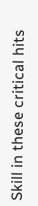Skill in these critical hits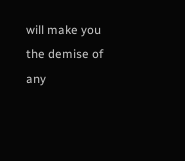will make you the demise of any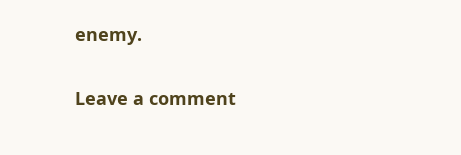enemy.

Leave a comment